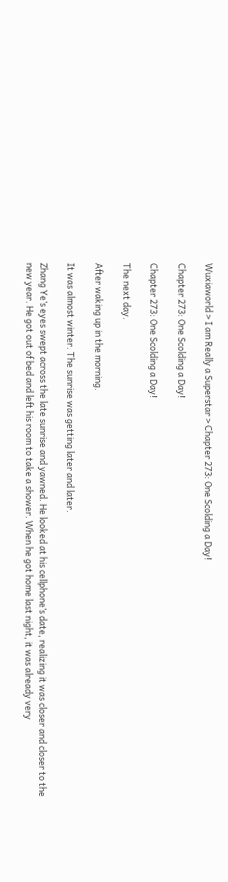Wuxiaworld > I am Really a Superstar > Chapter 273: One Scolding a Day!

Chapter 273: One Scolding a Day!

Chapter 273: One Scolding a Day!

The next day.

After waking up in the morning.

It was almost winter. The sunrise was getting later and later.

Zhang Ye’s eyes swept across the late sunrise and yawned. He looked at his cellphone’s date, realizing it was closer and closer to the new year. He got out of bed and left his room to take a shower. When he got home last night, it was already very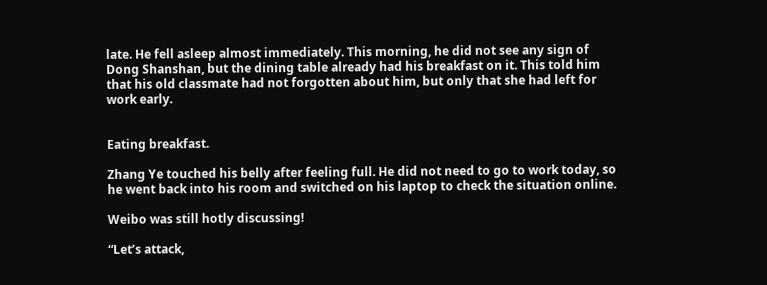late. He fell asleep almost immediately. This morning, he did not see any sign of Dong Shanshan, but the dining table already had his breakfast on it. This told him that his old classmate had not forgotten about him, but only that she had left for work early.


Eating breakfast.

Zhang Ye touched his belly after feeling full. He did not need to go to work today, so he went back into his room and switched on his laptop to check the situation online.

Weibo was still hotly discussing!

“Let’s attack,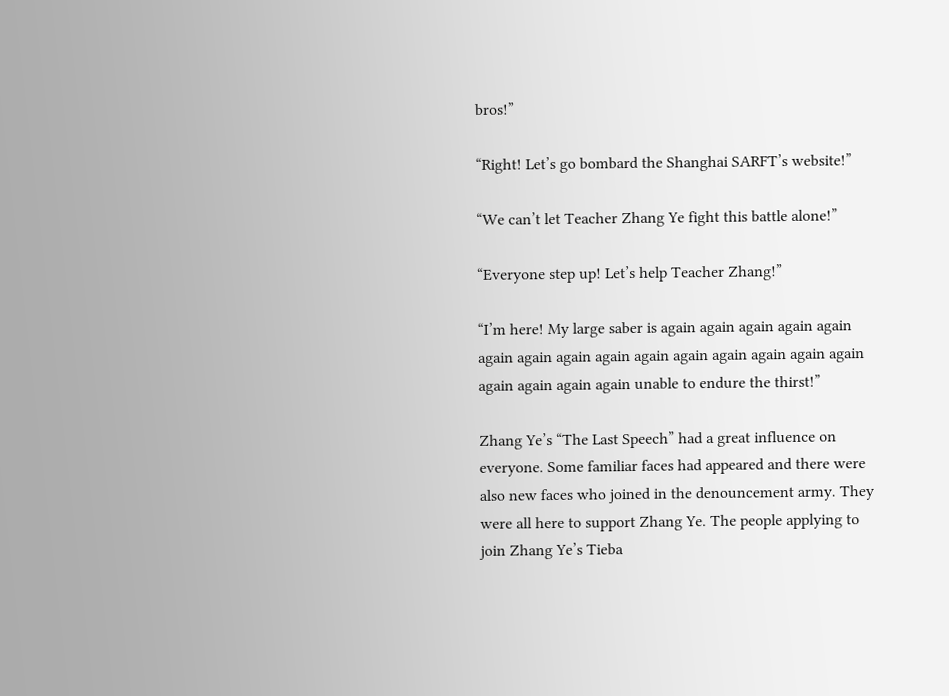bros!”

“Right! Let’s go bombard the Shanghai SARFT’s website!”

“We can’t let Teacher Zhang Ye fight this battle alone!”

“Everyone step up! Let’s help Teacher Zhang!”

“I’m here! My large saber is again again again again again again again again again again again again again again again again again again again unable to endure the thirst!”

Zhang Ye’s “The Last Speech” had a great influence on everyone. Some familiar faces had appeared and there were also new faces who joined in the denouncement army. They were all here to support Zhang Ye. The people applying to join Zhang Ye’s Tieba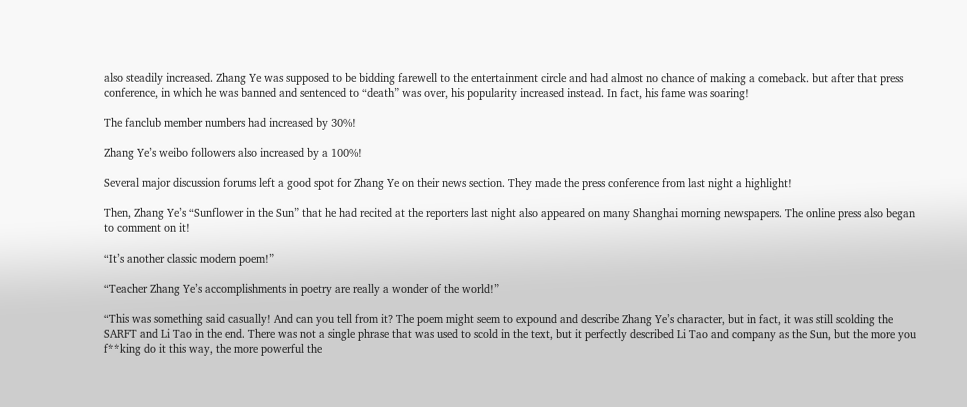also steadily increased. Zhang Ye was supposed to be bidding farewell to the entertainment circle and had almost no chance of making a comeback. but after that press conference, in which he was banned and sentenced to “death” was over, his popularity increased instead. In fact, his fame was soaring!

The fanclub member numbers had increased by 30%!

Zhang Ye’s weibo followers also increased by a 100%!

Several major discussion forums left a good spot for Zhang Ye on their news section. They made the press conference from last night a highlight!

Then, Zhang Ye’s “Sunflower in the Sun” that he had recited at the reporters last night also appeared on many Shanghai morning newspapers. The online press also began to comment on it!

“It’s another classic modern poem!”

“Teacher Zhang Ye’s accomplishments in poetry are really a wonder of the world!”

“This was something said casually! And can you tell from it? The poem might seem to expound and describe Zhang Ye’s character, but in fact, it was still scolding the SARFT and Li Tao in the end. There was not a single phrase that was used to scold in the text, but it perfectly described Li Tao and company as the Sun, but the more you f**king do it this way, the more powerful the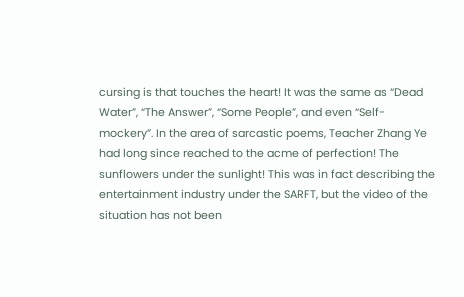cursing is that touches the heart! It was the same as “Dead Water”, “The Answer”, “Some People”, and even “Self-mockery”. In the area of sarcastic poems, Teacher Zhang Ye had long since reached to the acme of perfection! The sunflowers under the sunlight! This was in fact describing the entertainment industry under the SARFT, but the video of the situation has not been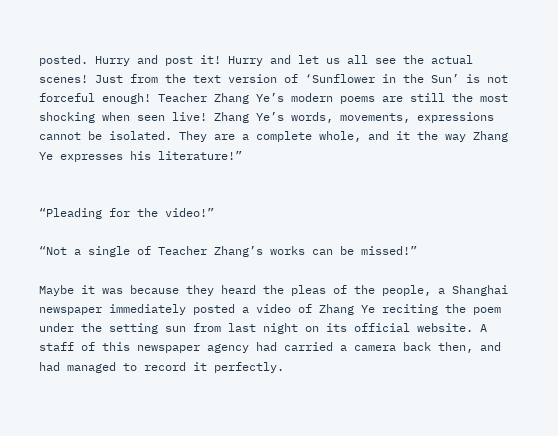posted. Hurry and post it! Hurry and let us all see the actual scenes! Just from the text version of ‘Sunflower in the Sun’ is not forceful enough! Teacher Zhang Ye’s modern poems are still the most shocking when seen live! Zhang Ye’s words, movements, expressions cannot be isolated. They are a complete whole, and it the way Zhang Ye expresses his literature!”


“Pleading for the video!”

“Not a single of Teacher Zhang’s works can be missed!”

Maybe it was because they heard the pleas of the people, a Shanghai newspaper immediately posted a video of Zhang Ye reciting the poem under the setting sun from last night on its official website. A staff of this newspaper agency had carried a camera back then, and had managed to record it perfectly.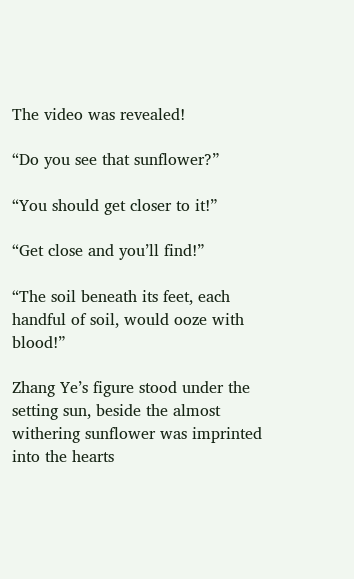The video was revealed!

“Do you see that sunflower?”

“You should get closer to it!”

“Get close and you’ll find!”

“The soil beneath its feet, each handful of soil, would ooze with blood!”

Zhang Ye’s figure stood under the setting sun, beside the almost withering sunflower was imprinted into the hearts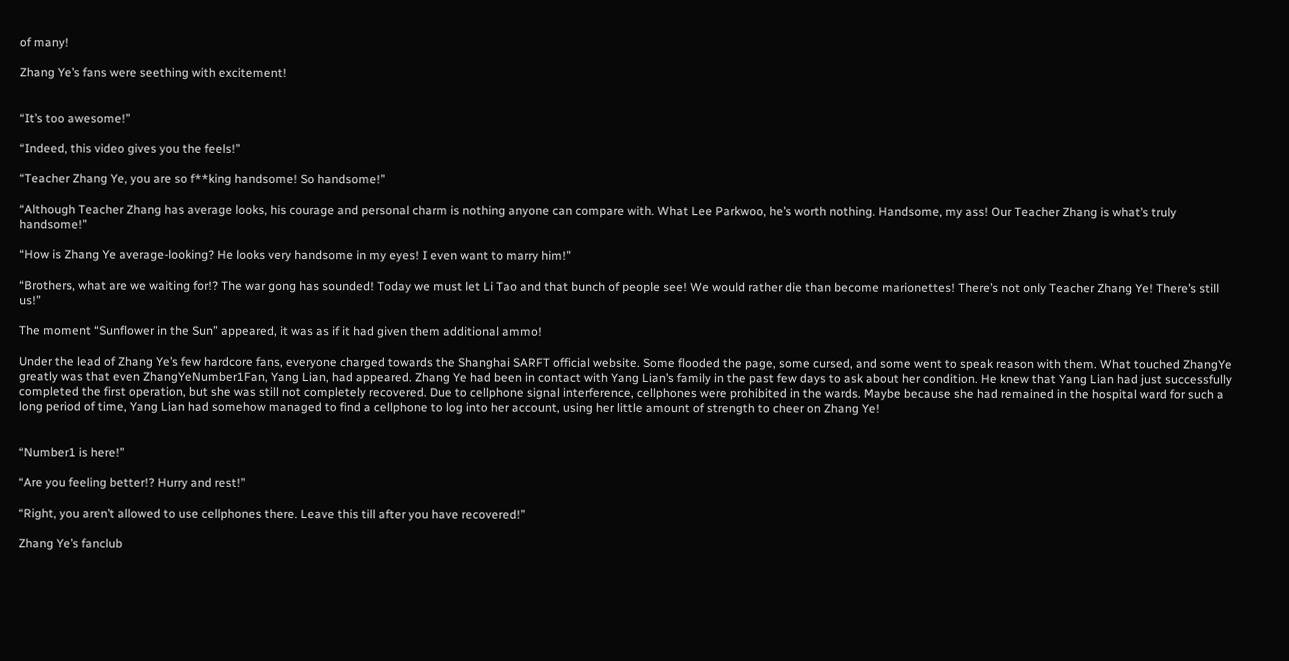of many!

Zhang Ye’s fans were seething with excitement!


“It’s too awesome!”

“Indeed, this video gives you the feels!”

“Teacher Zhang Ye, you are so f**king handsome! So handsome!”

“Although Teacher Zhang has average looks, his courage and personal charm is nothing anyone can compare with. What Lee Parkwoo, he’s worth nothing. Handsome, my ass! Our Teacher Zhang is what’s truly handsome!”

“How is Zhang Ye average-looking? He looks very handsome in my eyes! I even want to marry him!”

“Brothers, what are we waiting for!? The war gong has sounded! Today we must let Li Tao and that bunch of people see! We would rather die than become marionettes! There’s not only Teacher Zhang Ye! There’s still us!”

The moment “Sunflower in the Sun” appeared, it was as if it had given them additional ammo!

Under the lead of Zhang Ye’s few hardcore fans, everyone charged towards the Shanghai SARFT official website. Some flooded the page, some cursed, and some went to speak reason with them. What touched ZhangYe greatly was that even ZhangYeNumber1Fan, Yang Lian, had appeared. Zhang Ye had been in contact with Yang Lian’s family in the past few days to ask about her condition. He knew that Yang Lian had just successfully completed the first operation, but she was still not completely recovered. Due to cellphone signal interference, cellphones were prohibited in the wards. Maybe because she had remained in the hospital ward for such a long period of time, Yang Lian had somehow managed to find a cellphone to log into her account, using her little amount of strength to cheer on Zhang Ye!


“Number1 is here!”

“Are you feeling better!? Hurry and rest!”

“Right, you aren’t allowed to use cellphones there. Leave this till after you have recovered!”

Zhang Ye’s fanclub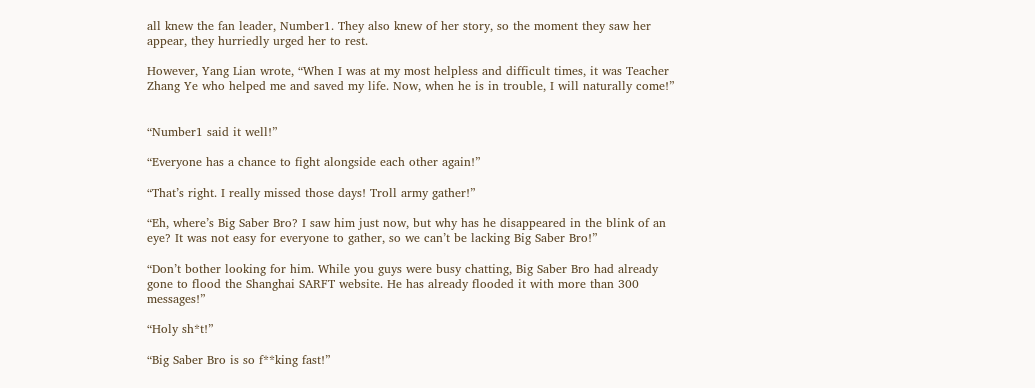all knew the fan leader, Number1. They also knew of her story, so the moment they saw her appear, they hurriedly urged her to rest.

However, Yang Lian wrote, “When I was at my most helpless and difficult times, it was Teacher Zhang Ye who helped me and saved my life. Now, when he is in trouble, I will naturally come!”


“Number1 said it well!”

“Everyone has a chance to fight alongside each other again!”

“That’s right. I really missed those days! Troll army gather!”

“Eh, where’s Big Saber Bro? I saw him just now, but why has he disappeared in the blink of an eye? It was not easy for everyone to gather, so we can’t be lacking Big Saber Bro!”

“Don’t bother looking for him. While you guys were busy chatting, Big Saber Bro had already gone to flood the Shanghai SARFT website. He has already flooded it with more than 300 messages!”

“Holy sh*t!”

“Big Saber Bro is so f**king fast!”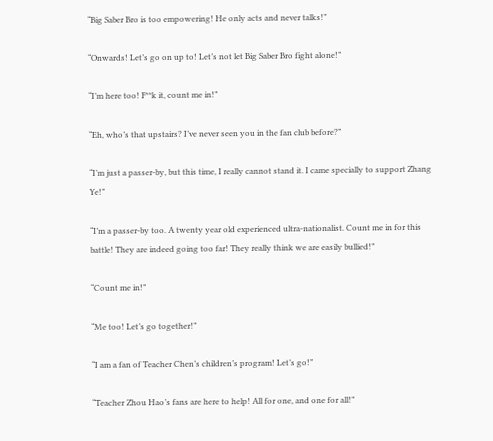“Big Saber Bro is too empowering! He only acts and never talks!”

“Onwards! Let’s go on up to! Let’s not let Big Saber Bro fight alone!”

“I’m here too! F**k it, count me in!”

“Eh, who’s that upstairs? I’ve never seen you in the fan club before?”

“I’m just a passer-by, but this time, I really cannot stand it. I came specially to support Zhang Ye!”

“I’m a passer-by too. A twenty year old experienced ultra-nationalist. Count me in for this battle! They are indeed going too far! They really think we are easily bullied!”

“Count me in!”

“Me too! Let’s go together!”

“I am a fan of Teacher Chen’s children’s program! Let’s go!”

“Teacher Zhou Hao’s fans are here to help! All for one, and one for all!”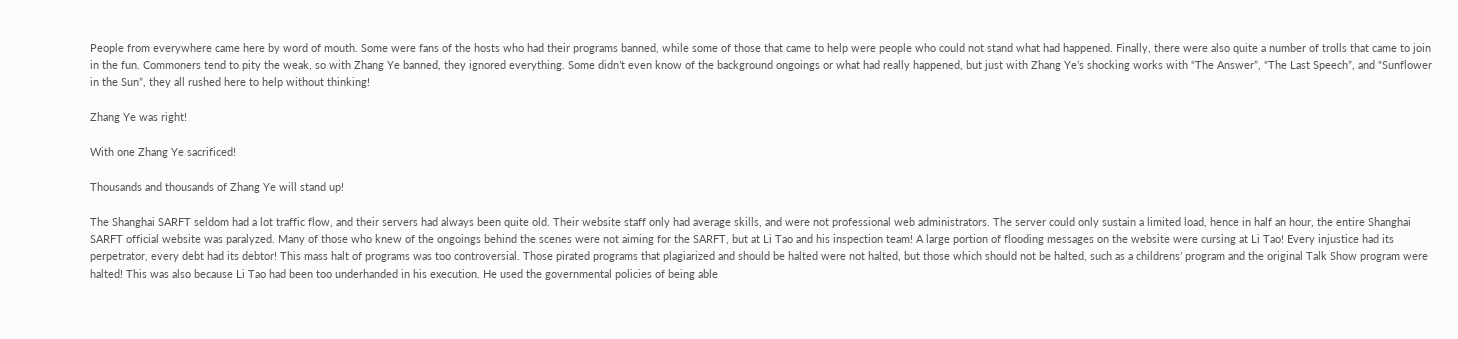People from everywhere came here by word of mouth. Some were fans of the hosts who had their programs banned, while some of those that came to help were people who could not stand what had happened. Finally, there were also quite a number of trolls that came to join in the fun. Commoners tend to pity the weak, so with Zhang Ye banned, they ignored everything. Some didn’t even know of the background ongoings or what had really happened, but just with Zhang Ye’s shocking works with “The Answer”, “The Last Speech”, and “Sunflower in the Sun”, they all rushed here to help without thinking!

Zhang Ye was right!

With one Zhang Ye sacrificed!

Thousands and thousands of Zhang Ye will stand up!

The Shanghai SARFT seldom had a lot traffic flow, and their servers had always been quite old. Their website staff only had average skills, and were not professional web administrators. The server could only sustain a limited load, hence in half an hour, the entire Shanghai SARFT official website was paralyzed. Many of those who knew of the ongoings behind the scenes were not aiming for the SARFT, but at Li Tao and his inspection team! A large portion of flooding messages on the website were cursing at Li Tao! Every injustice had its perpetrator, every debt had its debtor! This mass halt of programs was too controversial. Those pirated programs that plagiarized and should be halted were not halted, but those which should not be halted, such as a childrens’ program and the original Talk Show program were halted! This was also because Li Tao had been too underhanded in his execution. He used the governmental policies of being able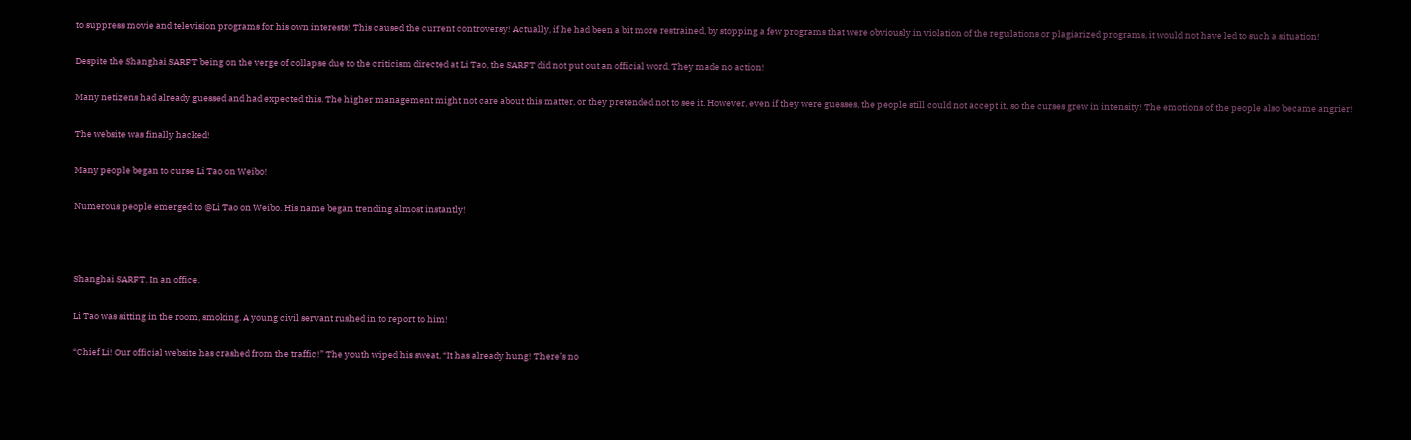to suppress movie and television programs for his own interests! This caused the current controversy! Actually, if he had been a bit more restrained, by stopping a few programs that were obviously in violation of the regulations or plagiarized programs, it would not have led to such a situation!

Despite the Shanghai SARFT being on the verge of collapse due to the criticism directed at Li Tao, the SARFT did not put out an official word. They made no action!

Many netizens had already guessed and had expected this. The higher management might not care about this matter, or they pretended not to see it. However, even if they were guesses, the people still could not accept it, so the curses grew in intensity! The emotions of the people also became angrier!

The website was finally hacked!

Many people began to curse Li Tao on Weibo!

Numerous people emerged to @Li Tao on Weibo. His name began trending almost instantly!



Shanghai SARFT. In an office.

Li Tao was sitting in the room, smoking. A young civil servant rushed in to report to him!

“Chief Li! Our official website has crashed from the traffic!” The youth wiped his sweat, “It has already hung! There’s no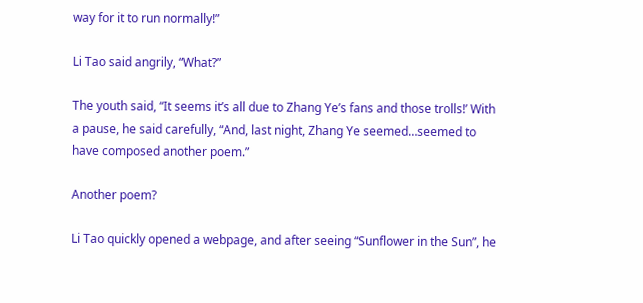way for it to run normally!”

Li Tao said angrily, “What?”

The youth said, “It seems it’s all due to Zhang Ye’s fans and those trolls!’ With a pause, he said carefully, “And, last night, Zhang Ye seemed…seemed to have composed another poem.”

Another poem?

Li Tao quickly opened a webpage, and after seeing “Sunflower in the Sun”, he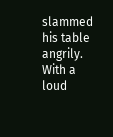slammed his table angrily. With a loud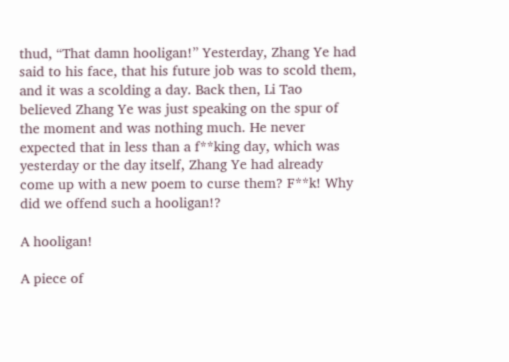thud, “That damn hooligan!” Yesterday, Zhang Ye had said to his face, that his future job was to scold them, and it was a scolding a day. Back then, Li Tao believed Zhang Ye was just speaking on the spur of the moment and was nothing much. He never expected that in less than a f**king day, which was yesterday or the day itself, Zhang Ye had already come up with a new poem to curse them? F**k! Why did we offend such a hooligan!?

A hooligan!

A piece of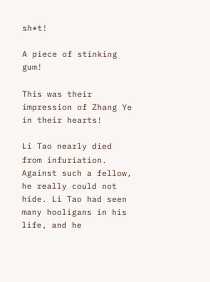sh*t!

A piece of stinking gum!

This was their impression of Zhang Ye in their hearts!

Li Tao nearly died from infuriation. Against such a fellow, he really could not hide. Li Tao had seen many hooligans in his life, and he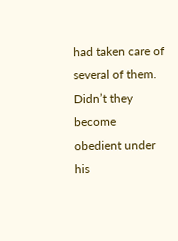had taken care of several of them. Didn’t they become obedient under his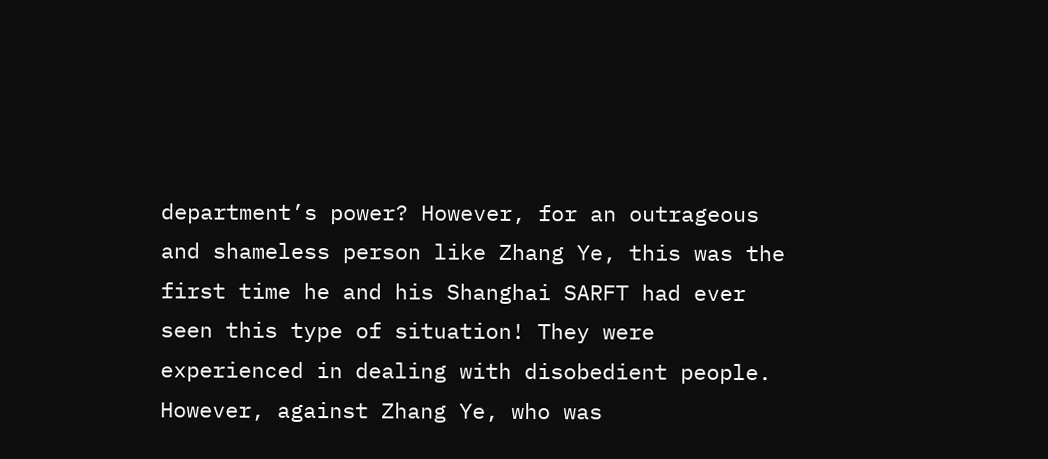department’s power? However, for an outrageous and shameless person like Zhang Ye, this was the first time he and his Shanghai SARFT had ever seen this type of situation! They were experienced in dealing with disobedient people. However, against Zhang Ye, who was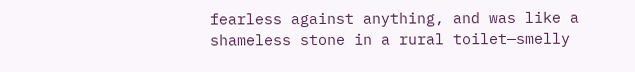fearless against anything, and was like a shameless stone in a rural toilet—smelly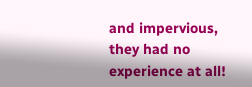and impervious, they had no experience at all!